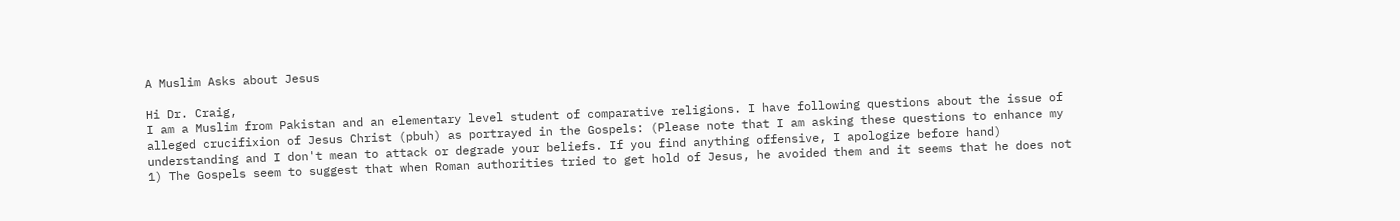A Muslim Asks about Jesus

Hi Dr. Craig,
I am a Muslim from Pakistan and an elementary level student of comparative religions. I have following questions about the issue of alleged crucifixion of Jesus Christ (pbuh) as portrayed in the Gospels: (Please note that I am asking these questions to enhance my understanding and I don't mean to attack or degrade your beliefs. If you find anything offensive, I apologize before hand)
1) The Gospels seem to suggest that when Roman authorities tried to get hold of Jesus, he avoided them and it seems that he does not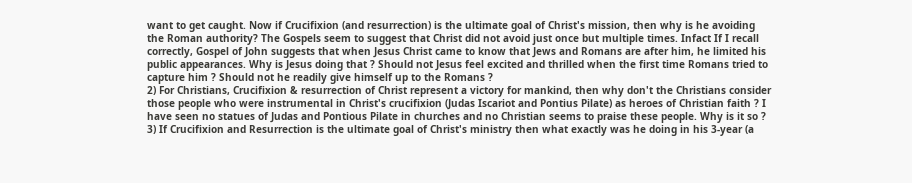want to get caught. Now if Crucifixion (and resurrection) is the ultimate goal of Christ's mission, then why is he avoiding the Roman authority? The Gospels seem to suggest that Christ did not avoid just once but multiple times. Infact If I recall correctly, Gospel of John suggests that when Jesus Christ came to know that Jews and Romans are after him, he limited his public appearances. Why is Jesus doing that ? Should not Jesus feel excited and thrilled when the first time Romans tried to capture him ? Should not he readily give himself up to the Romans ?
2) For Christians, Crucifixion & resurrection of Christ represent a victory for mankind, then why don't the Christians consider those people who were instrumental in Christ's crucifixion (Judas Iscariot and Pontius Pilate) as heroes of Christian faith ? I have seen no statues of Judas and Pontious Pilate in churches and no Christian seems to praise these people. Why is it so ?
3) If Crucifixion and Resurrection is the ultimate goal of Christ's ministry then what exactly was he doing in his 3-year (a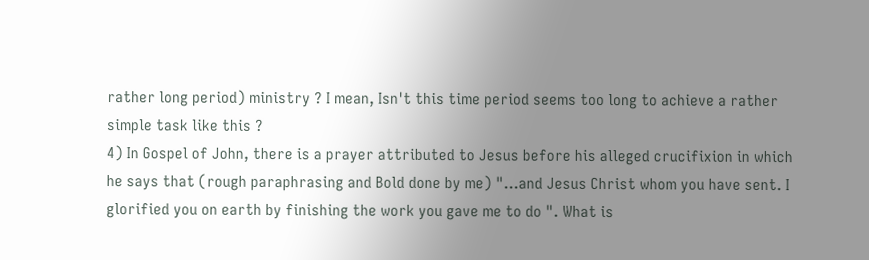rather long period) ministry ? I mean, Isn't this time period seems too long to achieve a rather simple task like this ?
4) In Gospel of John, there is a prayer attributed to Jesus before his alleged crucifixion in which he says that (rough paraphrasing and Bold done by me) "...and Jesus Christ whom you have sent. I glorified you on earth by finishing the work you gave me to do ". What is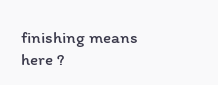finishing means here ?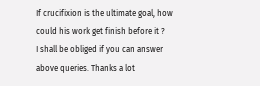If crucifixion is the ultimate goal, how could his work get finish before it ?
I shall be obliged if you can answer above queries. Thanks a lot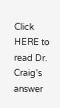Click HERE to read Dr. Craig's answer